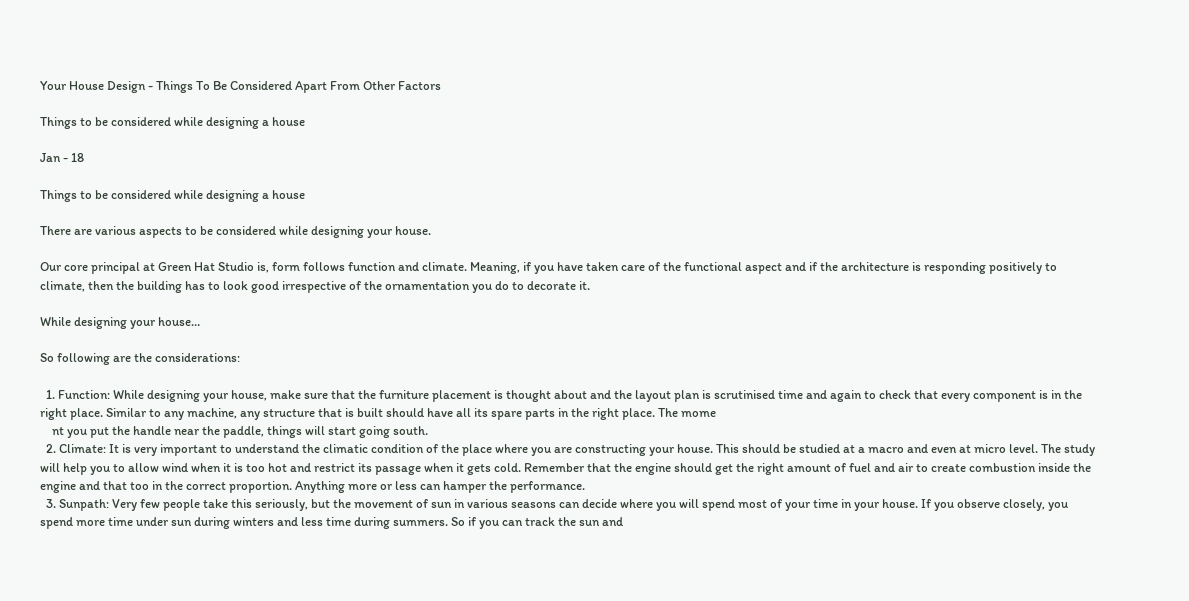Your House Design - Things To Be Considered Apart From Other Factors

Things to be considered while designing a house

Jan - 18

Things to be considered while designing a house

There are various aspects to be considered while designing your house.

Our core principal at Green Hat Studio is, form follows function and climate. Meaning, if you have taken care of the functional aspect and if the architecture is responding positively to climate, then the building has to look good irrespective of the ornamentation you do to decorate it.

While designing your house…

So following are the considerations:

  1. Function: While designing your house, make sure that the furniture placement is thought about and the layout plan is scrutinised time and again to check that every component is in the right place. Similar to any machine, any structure that is built should have all its spare parts in the right place. The mome
    nt you put the handle near the paddle, things will start going south.
  2. Climate: It is very important to understand the climatic condition of the place where you are constructing your house. This should be studied at a macro and even at micro level. The study will help you to allow wind when it is too hot and restrict its passage when it gets cold. Remember that the engine should get the right amount of fuel and air to create combustion inside the engine and that too in the correct proportion. Anything more or less can hamper the performance.
  3. Sunpath: Very few people take this seriously, but the movement of sun in various seasons can decide where you will spend most of your time in your house. If you observe closely, you spend more time under sun during winters and less time during summers. So if you can track the sun and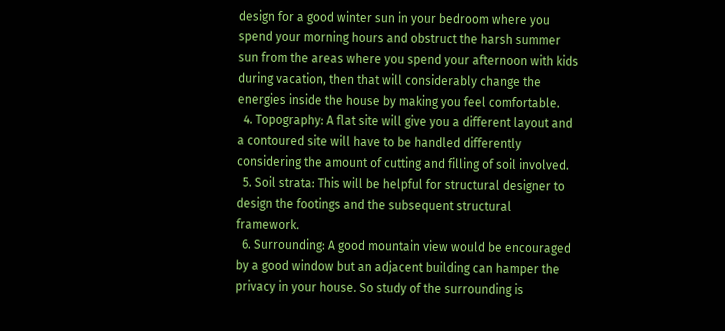design for a good winter sun in your bedroom where you spend your morning hours and obstruct the harsh summer sun from the areas where you spend your afternoon with kids during vacation, then that will considerably change the energies inside the house by making you feel comfortable.
  4. Topography: A flat site will give you a different layout and a contoured site will have to be handled differently considering the amount of cutting and filling of soil involved.
  5. Soil strata: This will be helpful for structural designer to design the footings and the subsequent structural framework.
  6. Surrounding: A good mountain view would be encouraged by a good window but an adjacent building can hamper the privacy in your house. So study of the surrounding is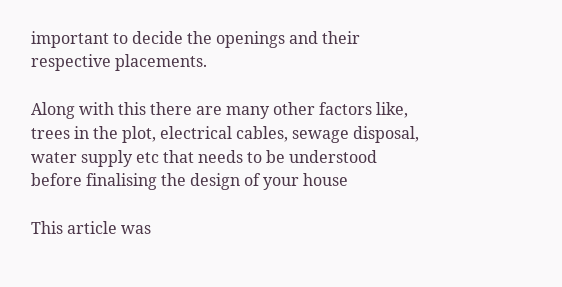important to decide the openings and their respective placements.

Along with this there are many other factors like, trees in the plot, electrical cables, sewage disposal, water supply etc that needs to be understood before finalising the design of your house

This article was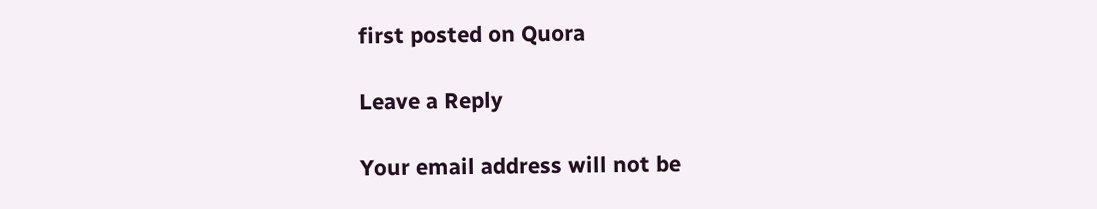first posted on Quora

Leave a Reply

Your email address will not be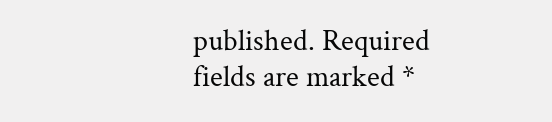published. Required fields are marked *